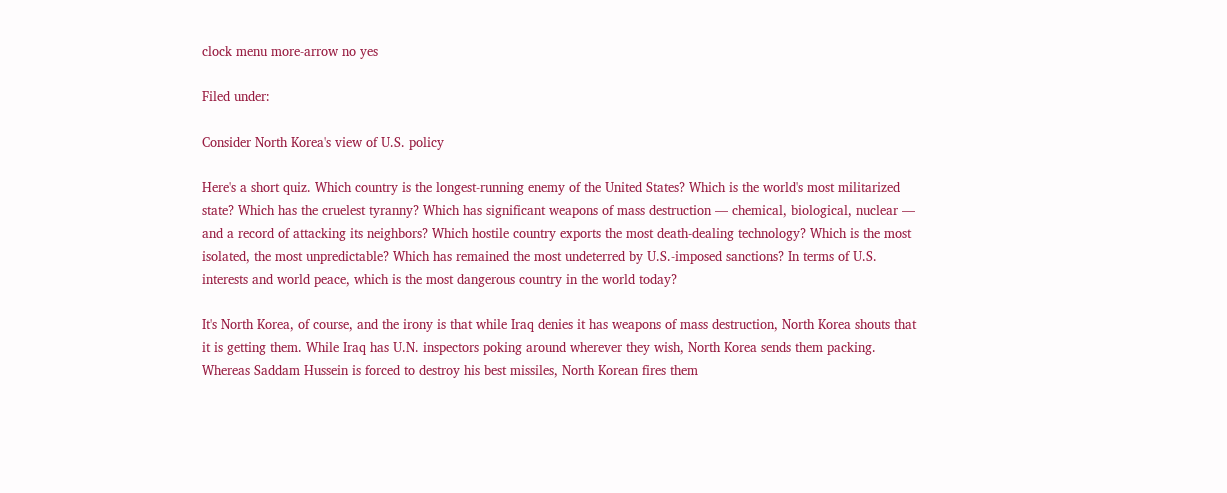clock menu more-arrow no yes

Filed under:

Consider North Korea's view of U.S. policy

Here's a short quiz. Which country is the longest-running enemy of the United States? Which is the world's most militarized state? Which has the cruelest tyranny? Which has significant weapons of mass destruction — chemical, biological, nuclear — and a record of attacking its neighbors? Which hostile country exports the most death-dealing technology? Which is the most isolated, the most unpredictable? Which has remained the most undeterred by U.S.-imposed sanctions? In terms of U.S. interests and world peace, which is the most dangerous country in the world today?

It's North Korea, of course, and the irony is that while Iraq denies it has weapons of mass destruction, North Korea shouts that it is getting them. While Iraq has U.N. inspectors poking around wherever they wish, North Korea sends them packing. Whereas Saddam Hussein is forced to destroy his best missiles, North Korean fires them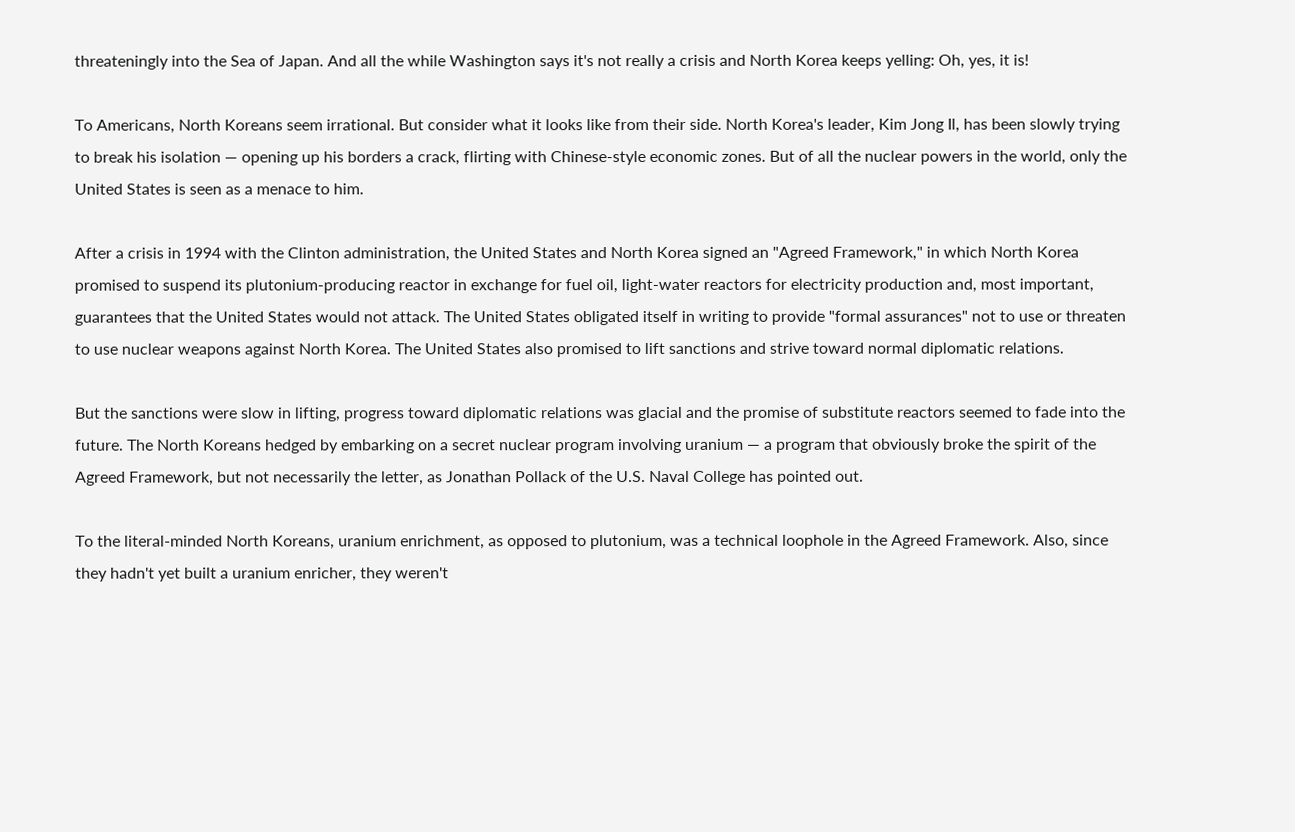threateningly into the Sea of Japan. And all the while Washington says it's not really a crisis and North Korea keeps yelling: Oh, yes, it is!

To Americans, North Koreans seem irrational. But consider what it looks like from their side. North Korea's leader, Kim Jong Il, has been slowly trying to break his isolation — opening up his borders a crack, flirting with Chinese-style economic zones. But of all the nuclear powers in the world, only the United States is seen as a menace to him.

After a crisis in 1994 with the Clinton administration, the United States and North Korea signed an "Agreed Framework," in which North Korea promised to suspend its plutonium-producing reactor in exchange for fuel oil, light-water reactors for electricity production and, most important, guarantees that the United States would not attack. The United States obligated itself in writing to provide "formal assurances" not to use or threaten to use nuclear weapons against North Korea. The United States also promised to lift sanctions and strive toward normal diplomatic relations.

But the sanctions were slow in lifting, progress toward diplomatic relations was glacial and the promise of substitute reactors seemed to fade into the future. The North Koreans hedged by embarking on a secret nuclear program involving uranium — a program that obviously broke the spirit of the Agreed Framework, but not necessarily the letter, as Jonathan Pollack of the U.S. Naval College has pointed out.

To the literal-minded North Koreans, uranium enrichment, as opposed to plutonium, was a technical loophole in the Agreed Framework. Also, since they hadn't yet built a uranium enricher, they weren't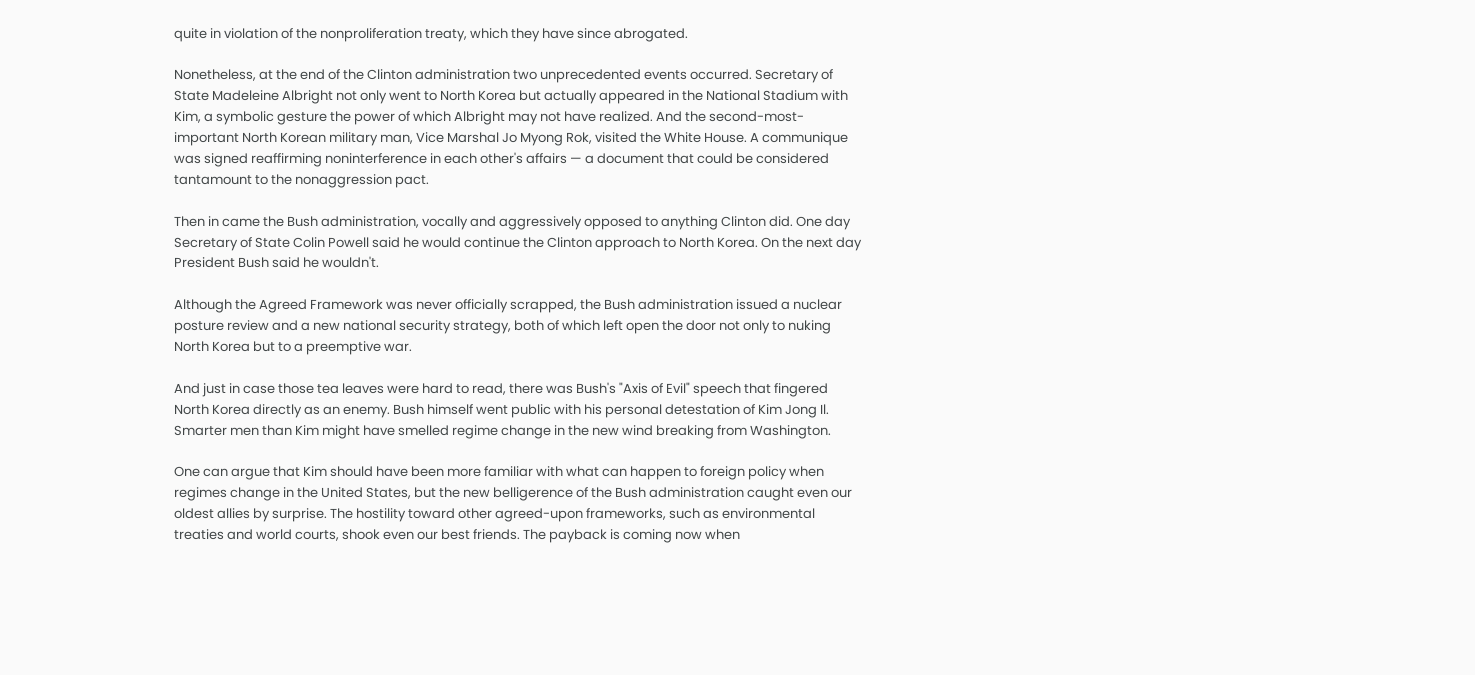quite in violation of the nonproliferation treaty, which they have since abrogated.

Nonetheless, at the end of the Clinton administration two unprecedented events occurred. Secretary of State Madeleine Albright not only went to North Korea but actually appeared in the National Stadium with Kim, a symbolic gesture the power of which Albright may not have realized. And the second-most-important North Korean military man, Vice Marshal Jo Myong Rok, visited the White House. A communique was signed reaffirming noninterference in each other's affairs — a document that could be considered tantamount to the nonaggression pact.

Then in came the Bush administration, vocally and aggressively opposed to anything Clinton did. One day Secretary of State Colin Powell said he would continue the Clinton approach to North Korea. On the next day President Bush said he wouldn't.

Although the Agreed Framework was never officially scrapped, the Bush administration issued a nuclear posture review and a new national security strategy, both of which left open the door not only to nuking North Korea but to a preemptive war.

And just in case those tea leaves were hard to read, there was Bush's "Axis of Evil" speech that fingered North Korea directly as an enemy. Bush himself went public with his personal detestation of Kim Jong Il. Smarter men than Kim might have smelled regime change in the new wind breaking from Washington.

One can argue that Kim should have been more familiar with what can happen to foreign policy when regimes change in the United States, but the new belligerence of the Bush administration caught even our oldest allies by surprise. The hostility toward other agreed-upon frameworks, such as environmental treaties and world courts, shook even our best friends. The payback is coming now when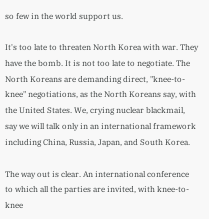so few in the world support us.

It's too late to threaten North Korea with war. They have the bomb. It is not too late to negotiate. The North Koreans are demanding direct, "knee-to-knee" negotiations, as the North Koreans say, with the United States. We, crying nuclear blackmail, say we will talk only in an international framework including China, Russia, Japan, and South Korea.

The way out is clear. An international conference to which all the parties are invited, with knee-to-knee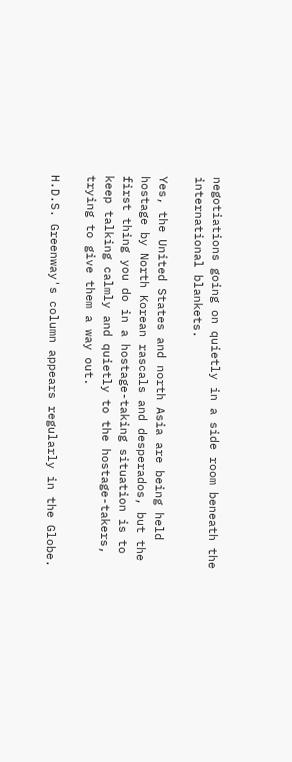negotiations going on quietly in a side room beneath the international blankets.

Yes, the United States and north Asia are being held hostage by North Korean rascals and desperados, but the first thing you do in a hostage-taking situation is to keep talking calmly and quietly to the hostage-takers, trying to give them a way out.

H.D.S. Greenway's column appears regularly in the Globe.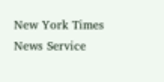New York Times News Service